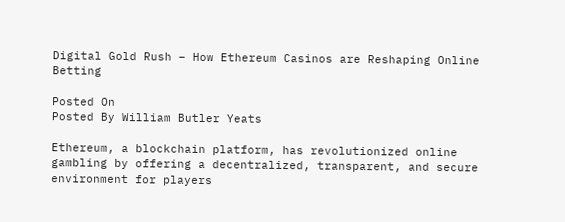Digital Gold Rush – How Ethereum Casinos are Reshaping Online Betting

Posted On
Posted By William Butler Yeats

Ethereum, a blockchain platform, has revolutionized online gambling by offering a decentralized, transparent, and secure environment for players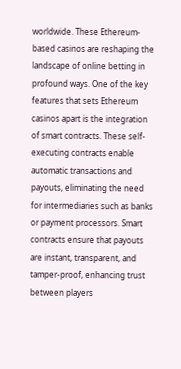worldwide. These Ethereum-based casinos are reshaping the landscape of online betting in profound ways. One of the key features that sets Ethereum casinos apart is the integration of smart contracts. These self-executing contracts enable automatic transactions and payouts, eliminating the need for intermediaries such as banks or payment processors. Smart contracts ensure that payouts are instant, transparent, and tamper-proof, enhancing trust between players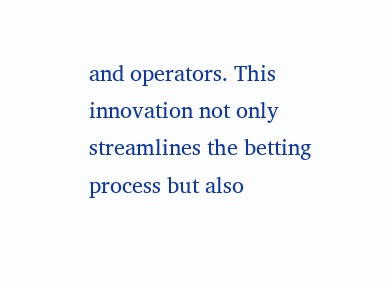and operators. This innovation not only streamlines the betting process but also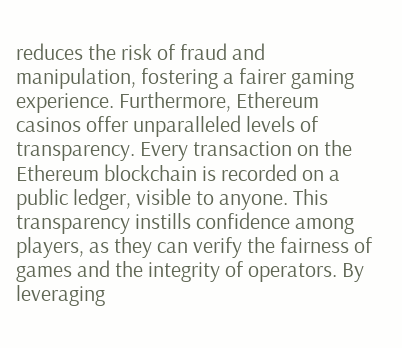reduces the risk of fraud and manipulation, fostering a fairer gaming experience. Furthermore, Ethereum casinos offer unparalleled levels of transparency. Every transaction on the Ethereum blockchain is recorded on a public ledger, visible to anyone. This transparency instills confidence among players, as they can verify the fairness of games and the integrity of operators. By leveraging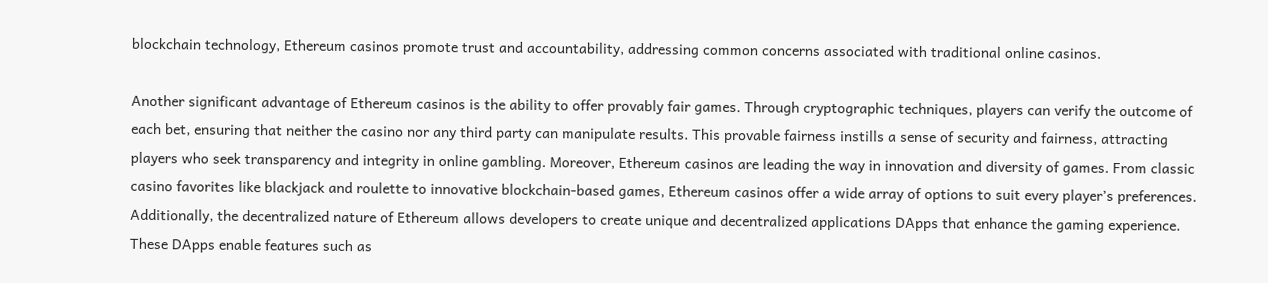blockchain technology, Ethereum casinos promote trust and accountability, addressing common concerns associated with traditional online casinos.

Another significant advantage of Ethereum casinos is the ability to offer provably fair games. Through cryptographic techniques, players can verify the outcome of each bet, ensuring that neither the casino nor any third party can manipulate results. This provable fairness instills a sense of security and fairness, attracting players who seek transparency and integrity in online gambling. Moreover, Ethereum casinos are leading the way in innovation and diversity of games. From classic casino favorites like blackjack and roulette to innovative blockchain-based games, Ethereum casinos offer a wide array of options to suit every player’s preferences. Additionally, the decentralized nature of Ethereum allows developers to create unique and decentralized applications DApps that enhance the gaming experience. These DApps enable features such as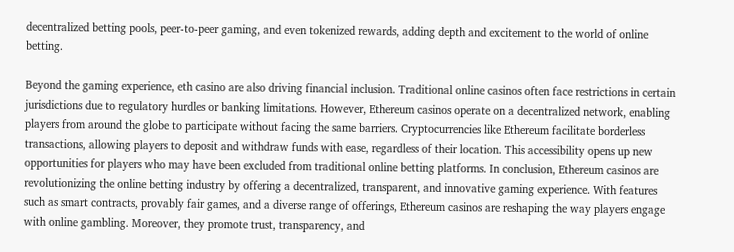decentralized betting pools, peer-to-peer gaming, and even tokenized rewards, adding depth and excitement to the world of online betting.

Beyond the gaming experience, eth casino are also driving financial inclusion. Traditional online casinos often face restrictions in certain jurisdictions due to regulatory hurdles or banking limitations. However, Ethereum casinos operate on a decentralized network, enabling players from around the globe to participate without facing the same barriers. Cryptocurrencies like Ethereum facilitate borderless transactions, allowing players to deposit and withdraw funds with ease, regardless of their location. This accessibility opens up new opportunities for players who may have been excluded from traditional online betting platforms. In conclusion, Ethereum casinos are revolutionizing the online betting industry by offering a decentralized, transparent, and innovative gaming experience. With features such as smart contracts, provably fair games, and a diverse range of offerings, Ethereum casinos are reshaping the way players engage with online gambling. Moreover, they promote trust, transparency, and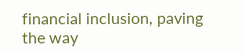financial inclusion, paving the way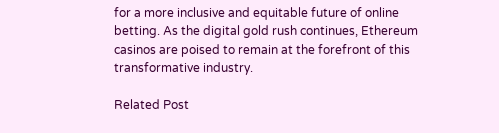for a more inclusive and equitable future of online betting. As the digital gold rush continues, Ethereum casinos are poised to remain at the forefront of this transformative industry.

Related Post